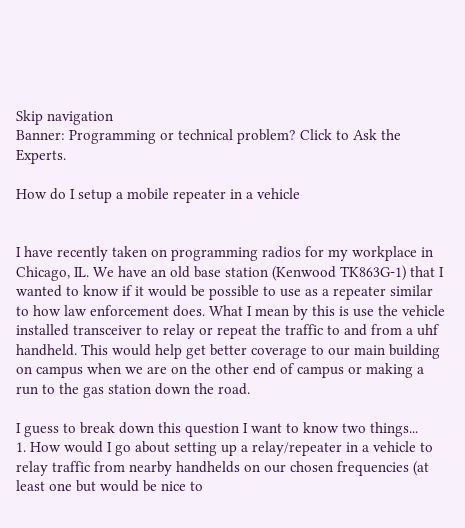Skip navigation
Banner: Programming or technical problem? Click to Ask the Experts.

How do I setup a mobile repeater in a vehicle


I have recently taken on programming radios for my workplace in Chicago, IL. We have an old base station (Kenwood TK863G-1) that I wanted to know if it would be possible to use as a repeater similar to how law enforcement does. What I mean by this is use the vehicle installed transceiver to relay or repeat the traffic to and from a uhf handheld. This would help get better coverage to our main building on campus when we are on the other end of campus or making a run to the gas station down the road.

I guess to break down this question I want to know two things...
1. How would I go about setting up a relay/repeater in a vehicle to relay traffic from nearby handhelds on our chosen frequencies (at least one but would be nice to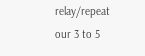relay/repeat our 3 to 5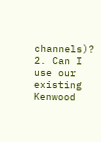channels)?
2. Can I use our existing Kenwood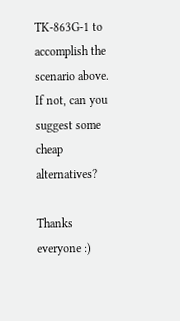TK-863G-1 to accomplish the scenario above. If not, can you suggest some cheap alternatives?

Thanks everyone :)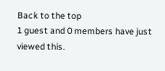Back to the top
1 guest and 0 members have just viewed this.